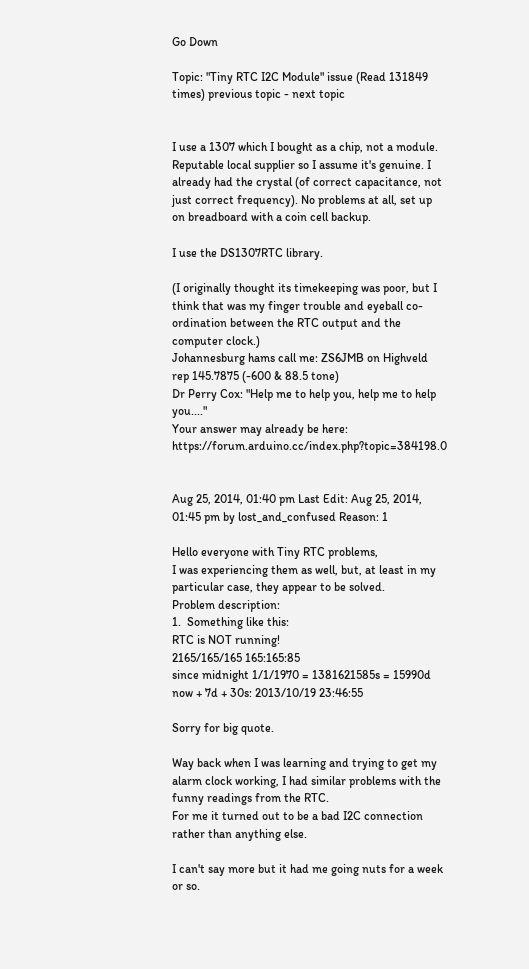Go Down

Topic: "Tiny RTC I2C Module" issue (Read 131849 times) previous topic - next topic


I use a 1307 which I bought as a chip, not a module. Reputable local supplier so I assume it's genuine. I already had the crystal (of correct capacitance, not just correct frequency). No problems at all, set up on breadboard with a coin cell backup.

I use the DS1307RTC library.

(I originally thought its timekeeping was poor, but I think that was my finger trouble and eyeball co-ordination between the RTC output and the computer clock.)
Johannesburg hams call me: ZS6JMB on Highveld rep 145.7875 (-600 & 88.5 tone)
Dr Perry Cox: "Help me to help you, help me to help you...."
Your answer may already be here: https://forum.arduino.cc/index.php?topic=384198.0


Aug 25, 2014, 01:40 pm Last Edit: Aug 25, 2014, 01:45 pm by lost_and_confused Reason: 1

Hello everyone with Tiny RTC problems,
I was experiencing them as well, but, at least in my particular case, they appear to be solved.
Problem description:
1.  Something like this:
RTC is NOT running!
2165/165/165 165:165:85
since midnight 1/1/1970 = 1381621585s = 15990d
now + 7d + 30s: 2013/10/19 23:46:55

Sorry for big quote.

Way back when I was learning and trying to get my alarm clock working, I had similar problems with the funny readings from the RTC.
For me it turned out to be a bad I2C connection rather than anything else.

I can't say more but it had me going nuts for a week or so.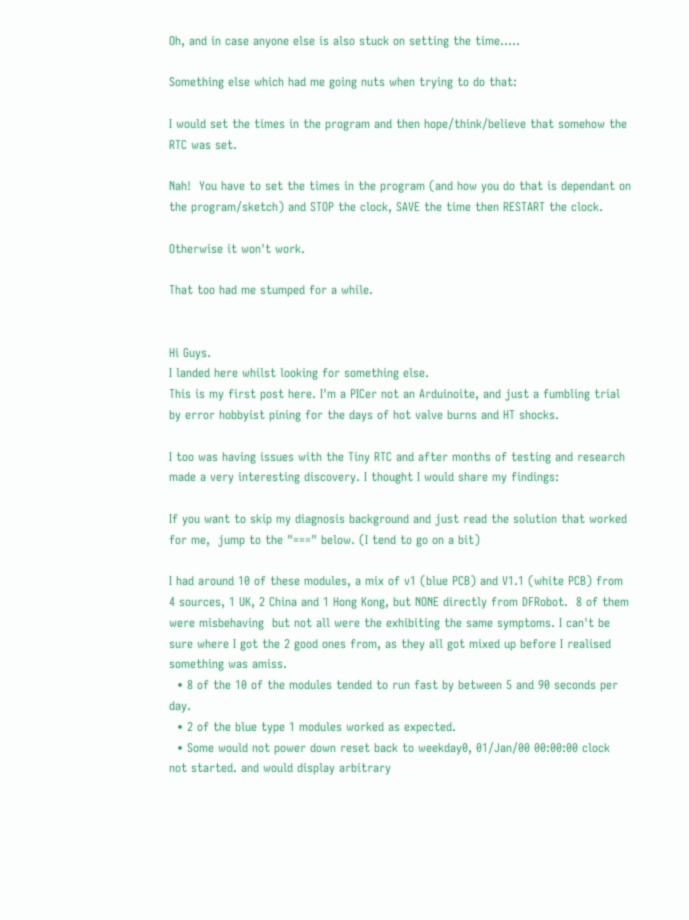Oh, and in case anyone else is also stuck on setting the time.....

Something else which had me going nuts when trying to do that:

I would set the times in the program and then hope/think/believe that somehow the RTC was set.

Nah!  You have to set the times in the program (and how you do that is dependant on the program/sketch) and STOP the clock, SAVE the time then RESTART the clock.

Otherwise it won't work.

That too had me stumped for a while.


Hi Guys.
I landed here whilst looking for something else.
This is my first post here. I'm a PICer not an Arduinoite, and just a fumbling trial by error hobbyist pining for the days of hot valve burns and HT shocks.

I too was having issues with the Tiny RTC and after months of testing and research made a very interesting discovery. I thought I would share my findings:

If you want to skip my diagnosis background and just read the solution that worked for me,  jump to the "===" below. (I tend to go on a bit)

I had around 10 of these modules, a mix of v1 (blue PCB) and V1.1 (white PCB) from 4 sources, 1 UK, 2 China and 1 Hong Kong, but NONE directly from DFRobot.  8 of them were misbehaving  but not all were the exhibiting the same symptoms. I can't be sure where I got the 2 good ones from, as they all got mixed up before I realised something was amiss.
  • 8 of the 10 of the modules tended to run fast by between 5 and 90 seconds per day.
  • 2 of the blue type 1 modules worked as expected.
  • Some would not power down reset back to weekday0, 01/Jan/00 00:00:00 clock not started. and would display arbitrary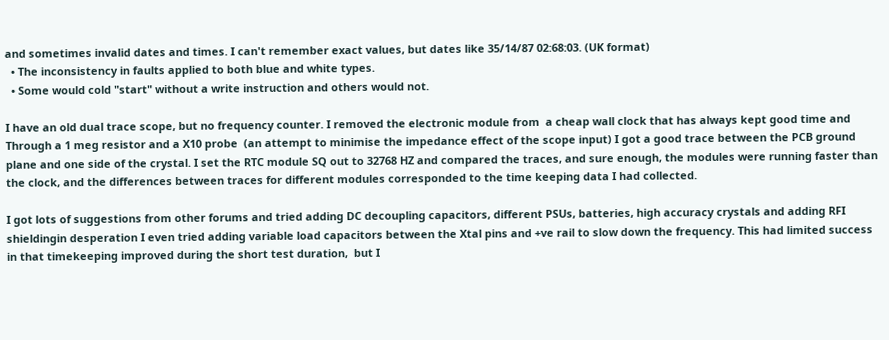and sometimes invalid dates and times. I can't remember exact values, but dates like 35/14/87 02:68:03. (UK format)
  • The inconsistency in faults applied to both blue and white types.
  • Some would cold "start" without a write instruction and others would not.

I have an old dual trace scope, but no frequency counter. I removed the electronic module from  a cheap wall clock that has always kept good time and Through a 1 meg resistor and a X10 probe  (an attempt to minimise the impedance effect of the scope input) I got a good trace between the PCB ground plane and one side of the crystal. I set the RTC module SQ out to 32768 HZ and compared the traces, and sure enough, the modules were running faster than the clock, and the differences between traces for different modules corresponded to the time keeping data I had collected.

I got lots of suggestions from other forums and tried adding DC decoupling capacitors, different PSUs, batteries, high accuracy crystals and adding RFI shieldingin desperation I even tried adding variable load capacitors between the Xtal pins and +ve rail to slow down the frequency. This had limited success in that timekeeping improved during the short test duration,  but I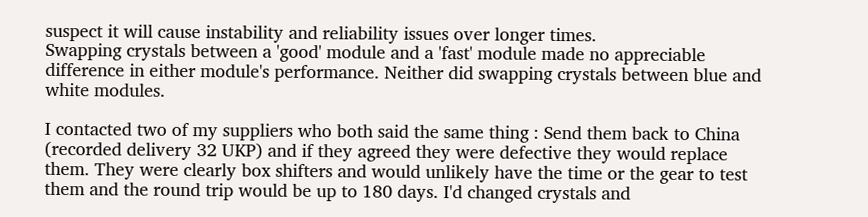suspect it will cause instability and reliability issues over longer times.
Swapping crystals between a 'good' module and a 'fast' module made no appreciable difference in either module's performance. Neither did swapping crystals between blue and white modules.

I contacted two of my suppliers who both said the same thing : Send them back to China (recorded delivery 32 UKP) and if they agreed they were defective they would replace them. They were clearly box shifters and would unlikely have the time or the gear to test them and the round trip would be up to 180 days. I'd changed crystals and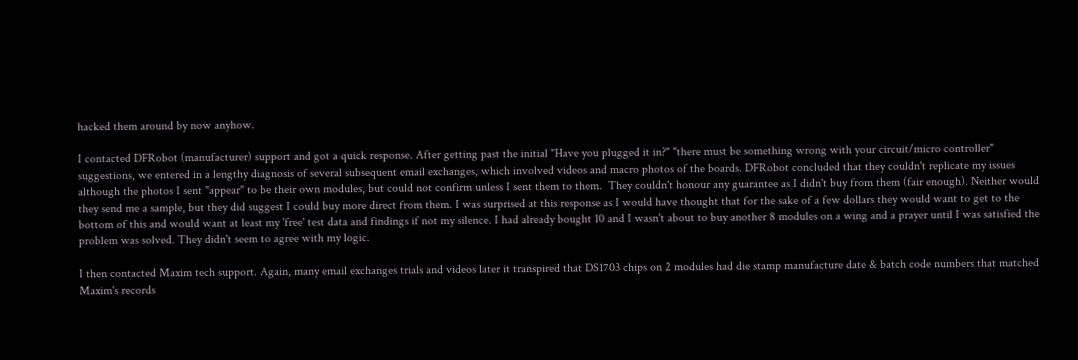hacked them around by now anyhow.

I contacted DFRobot (manufacturer) support and got a quick response. After getting past the initial "Have you plugged it in?" "there must be something wrong with your circuit/micro controller"  suggestions, we entered in a lengthy diagnosis of several subsequent email exchanges, which involved videos and macro photos of the boards. DFRobot concluded that they couldn't replicate my issues although the photos I sent "appear" to be their own modules, but could not confirm unless I sent them to them.  They couldn't honour any guarantee as I didn't buy from them (fair enough). Neither would they send me a sample, but they did suggest I could buy more direct from them. I was surprised at this response as I would have thought that for the sake of a few dollars they would want to get to the bottom of this and would want at least my 'free' test data and findings if not my silence. I had already bought 10 and I wasn't about to buy another 8 modules on a wing and a prayer until I was satisfied the problem was solved. They didn't seem to agree with my logic.

I then contacted Maxim tech support. Again, many email exchanges trials and videos later it transpired that DS1703 chips on 2 modules had die stamp manufacture date & batch code numbers that matched Maxim's records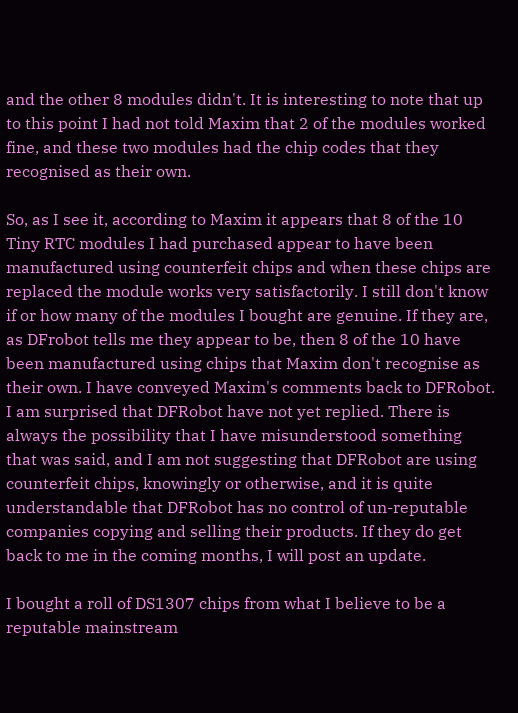and the other 8 modules didn't. It is interesting to note that up to this point I had not told Maxim that 2 of the modules worked fine, and these two modules had the chip codes that they recognised as their own.

So, as I see it, according to Maxim it appears that 8 of the 10 Tiny RTC modules I had purchased appear to have been manufactured using counterfeit chips and when these chips are replaced the module works very satisfactorily. I still don't know if or how many of the modules I bought are genuine. If they are, as DFrobot tells me they appear to be, then 8 of the 10 have been manufactured using chips that Maxim don't recognise as their own. I have conveyed Maxim's comments back to DFRobot. I am surprised that DFRobot have not yet replied. There is always the possibility that I have misunderstood something that was said, and I am not suggesting that DFRobot are using counterfeit chips, knowingly or otherwise, and it is quite understandable that DFRobot has no control of un-reputable companies copying and selling their products. If they do get back to me in the coming months, I will post an update.

I bought a roll of DS1307 chips from what I believe to be a reputable mainstream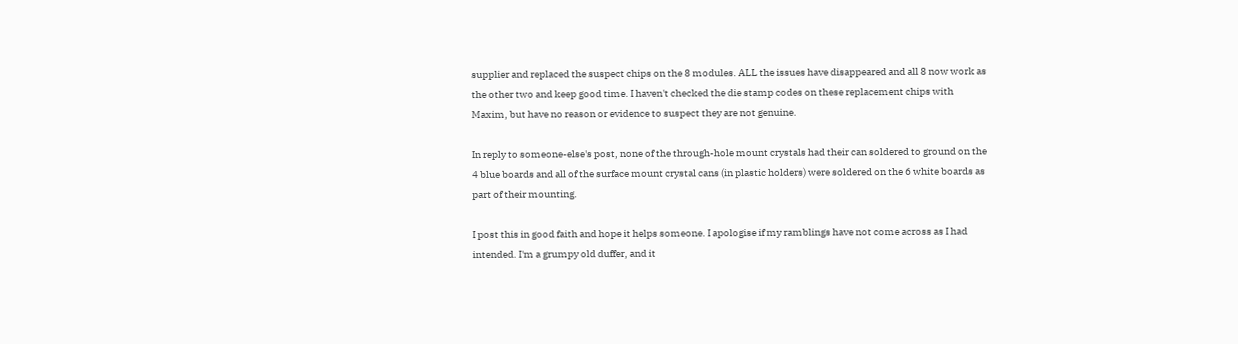supplier and replaced the suspect chips on the 8 modules. ALL the issues have disappeared and all 8 now work as the other two and keep good time. I haven't checked the die stamp codes on these replacement chips with Maxim, but have no reason or evidence to suspect they are not genuine.

In reply to someone-else's post, none of the through-hole mount crystals had their can soldered to ground on the 4 blue boards and all of the surface mount crystal cans (in plastic holders) were soldered on the 6 white boards as part of their mounting.

I post this in good faith and hope it helps someone. I apologise if my ramblings have not come across as I had intended. I'm a grumpy old duffer, and it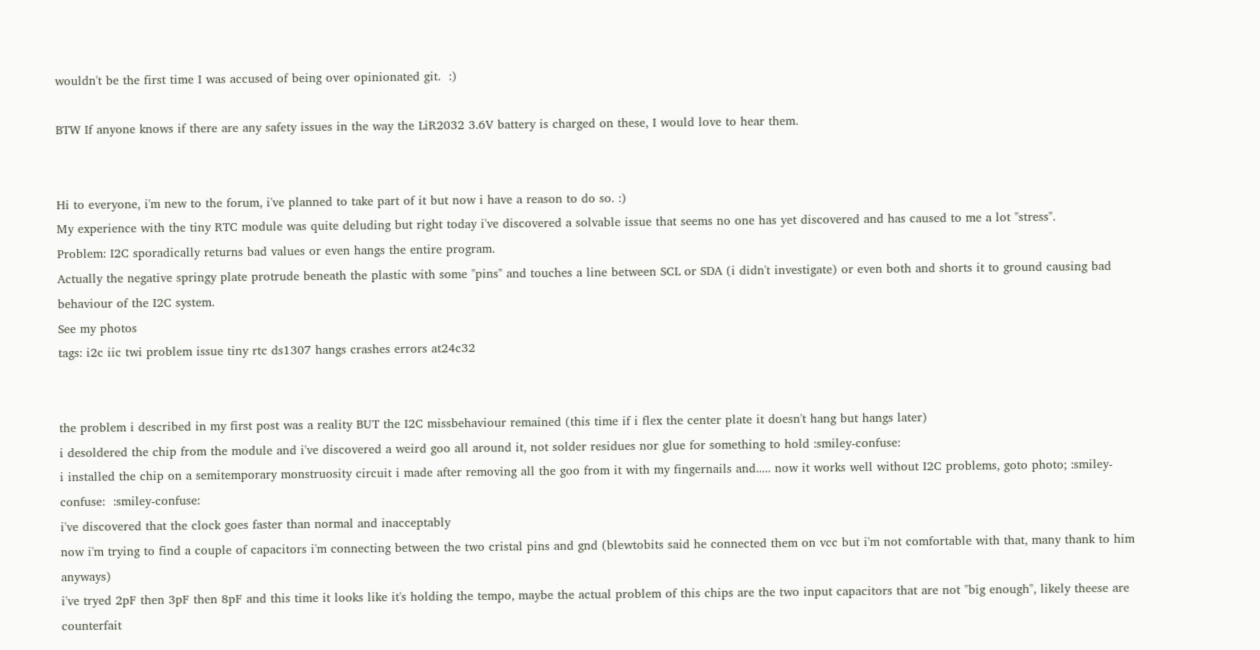wouldn't be the first time I was accused of being over opinionated git.  :)

BTW If anyone knows if there are any safety issues in the way the LiR2032 3.6V battery is charged on these, I would love to hear them.


Hi to everyone, i'm new to the forum, i've planned to take part of it but now i have a reason to do so. :)
My experience with the tiny RTC module was quite deluding but right today i've discovered a solvable issue that seems no one has yet discovered and has caused to me a lot "stress".
Problem: I2C sporadically returns bad values or even hangs the entire program.
Actually the negative springy plate protrude beneath the plastic with some "pins" and touches a line between SCL or SDA (i didn't investigate) or even both and shorts it to ground causing bad behaviour of the I2C system.
See my photos
tags: i2c iic twi problem issue tiny rtc ds1307 hangs crashes errors at24c32


the problem i described in my first post was a reality BUT the I2C missbehaviour remained (this time if i flex the center plate it doesn't hang but hangs later)
i desoldered the chip from the module and i've discovered a weird goo all around it, not solder residues nor glue for something to hold :smiley-confuse:
i installed the chip on a semitemporary monstruosity circuit i made after removing all the goo from it with my fingernails and..... now it works well without I2C problems, goto photo; :smiley-confuse:  :smiley-confuse:
i've discovered that the clock goes faster than normal and inacceptably
now i'm trying to find a couple of capacitors i'm connecting between the two cristal pins and gnd (blewtobits said he connected them on vcc but i'm not comfortable with that, many thank to him anyways)
i've tryed 2pF then 3pF then 8pF and this time it looks like it's holding the tempo, maybe the actual problem of this chips are the two input capacitors that are not "big enough", likely theese are counterfait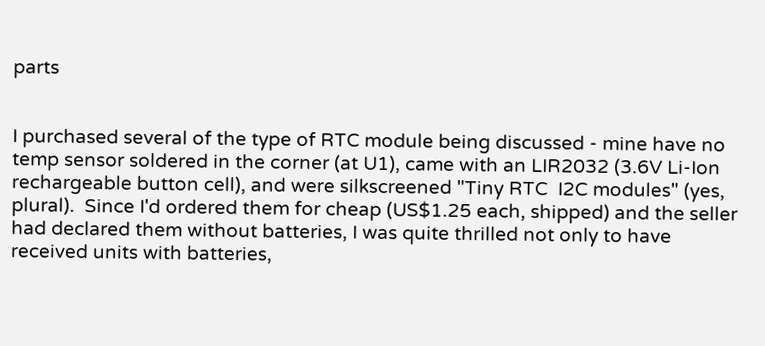parts


I purchased several of the type of RTC module being discussed - mine have no temp sensor soldered in the corner (at U1), came with an LIR2032 (3.6V Li-Ion rechargeable button cell), and were silkscreened "Tiny RTC  I2C modules" (yes, plural).  Since I'd ordered them for cheap (US$1.25 each, shipped) and the seller had declared them without batteries, I was quite thrilled not only to have received units with batteries,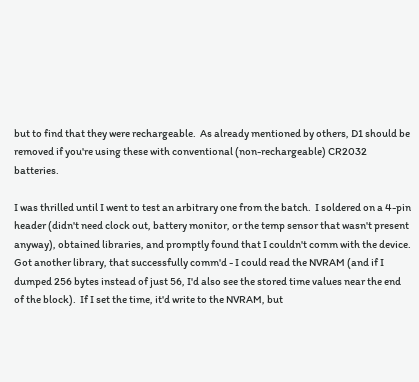but to find that they were rechargeable.  As already mentioned by others, D1 should be removed if you're using these with conventional (non-rechargeable) CR2032 batteries.

I was thrilled until I went to test an arbitrary one from the batch.  I soldered on a 4-pin header (didn't need clock out, battery monitor, or the temp sensor that wasn't present anyway), obtained libraries, and promptly found that I couldn't comm with the device.  Got another library, that successfully comm'd - I could read the NVRAM (and if I dumped 256 bytes instead of just 56, I'd also see the stored time values near the end of the block).  If I set the time, it'd write to the NVRAM, but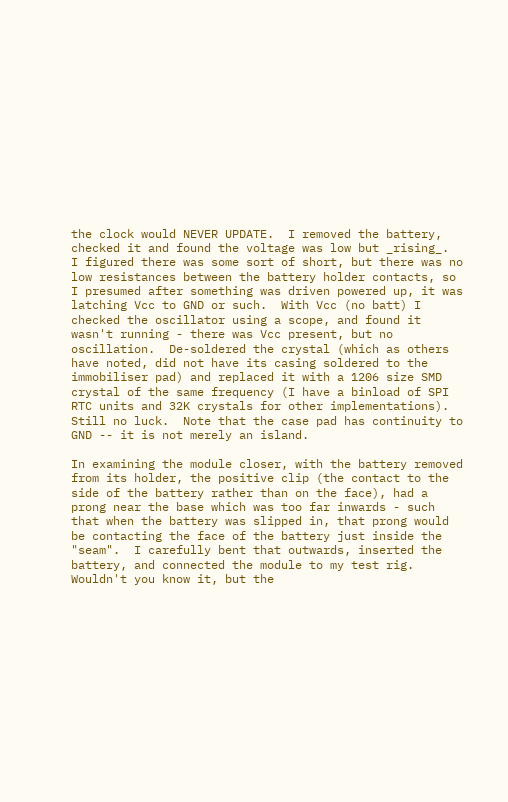the clock would NEVER UPDATE.  I removed the battery, checked it and found the voltage was low but _rising_.  I figured there was some sort of short, but there was no low resistances between the battery holder contacts, so I presumed after something was driven powered up, it was latching Vcc to GND or such.  With Vcc (no batt) I checked the oscillator using a scope, and found it wasn't running - there was Vcc present, but no oscillation.  De-soldered the crystal (which as others have noted, did not have its casing soldered to the immobiliser pad) and replaced it with a 1206 size SMD crystal of the same frequency (I have a binload of SPI RTC units and 32K crystals for other implementations).  Still no luck.  Note that the case pad has continuity to GND -- it is not merely an island.

In examining the module closer, with the battery removed from its holder, the positive clip (the contact to the side of the battery rather than on the face), had a prong near the base which was too far inwards - such that when the battery was slipped in, that prong would be contacting the face of the battery just inside the "seam".  I carefully bent that outwards, inserted the battery, and connected the module to my test rig.  Wouldn't you know it, but the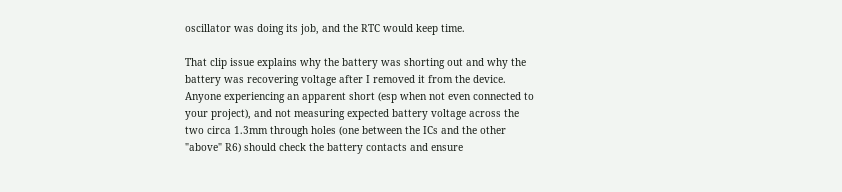oscillator was doing its job, and the RTC would keep time.

That clip issue explains why the battery was shorting out and why the battery was recovering voltage after I removed it from the device.  Anyone experiencing an apparent short (esp when not even connected to your project), and not measuring expected battery voltage across the two circa 1.3mm through holes (one between the ICs and the other "above" R6) should check the battery contacts and ensure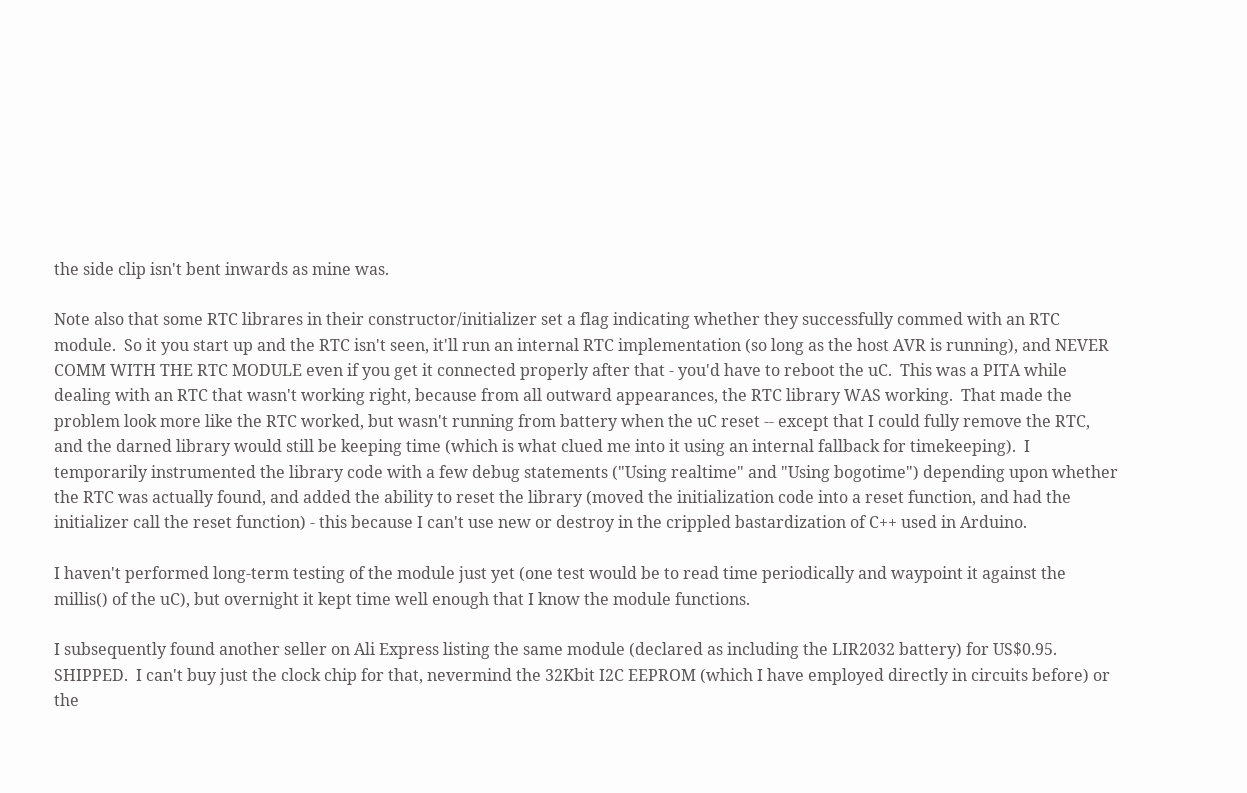the side clip isn't bent inwards as mine was.

Note also that some RTC librares in their constructor/initializer set a flag indicating whether they successfully commed with an RTC module.  So it you start up and the RTC isn't seen, it'll run an internal RTC implementation (so long as the host AVR is running), and NEVER COMM WITH THE RTC MODULE even if you get it connected properly after that - you'd have to reboot the uC.  This was a PITA while dealing with an RTC that wasn't working right, because from all outward appearances, the RTC library WAS working.  That made the problem look more like the RTC worked, but wasn't running from battery when the uC reset -- except that I could fully remove the RTC, and the darned library would still be keeping time (which is what clued me into it using an internal fallback for timekeeping).  I temporarily instrumented the library code with a few debug statements ("Using realtime" and "Using bogotime") depending upon whether the RTC was actually found, and added the ability to reset the library (moved the initialization code into a reset function, and had the initializer call the reset function) - this because I can't use new or destroy in the crippled bastardization of C++ used in Arduino.

I haven't performed long-term testing of the module just yet (one test would be to read time periodically and waypoint it against the millis() of the uC), but overnight it kept time well enough that I know the module functions.

I subsequently found another seller on Ali Express listing the same module (declared as including the LIR2032 battery) for US$0.95. SHIPPED.  I can't buy just the clock chip for that, nevermind the 32Kbit I2C EEPROM (which I have employed directly in circuits before) or the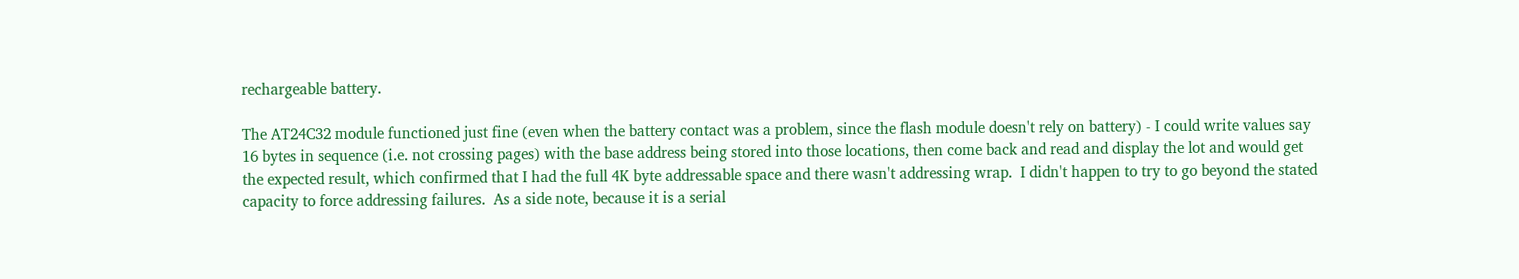rechargeable battery.

The AT24C32 module functioned just fine (even when the battery contact was a problem, since the flash module doesn't rely on battery) - I could write values say 16 bytes in sequence (i.e. not crossing pages) with the base address being stored into those locations, then come back and read and display the lot and would get the expected result, which confirmed that I had the full 4K byte addressable space and there wasn't addressing wrap.  I didn't happen to try to go beyond the stated capacity to force addressing failures.  As a side note, because it is a serial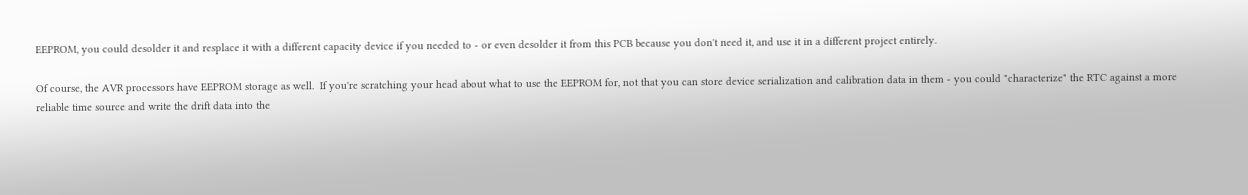EEPROM, you could desolder it and resplace it with a different capacity device if you needed to - or even desolder it from this PCB because you don't need it, and use it in a different project entirely.

Of course, the AVR processors have EEPROM storage as well.  If you're scratching your head about what to use the EEPROM for, not that you can store device serialization and calibration data in them - you could "characterize" the RTC against a more reliable time source and write the drift data into the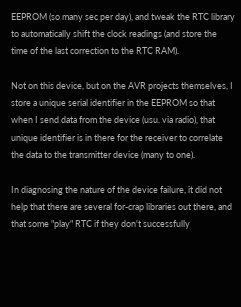EEPROM (so many sec per day), and tweak the RTC library to automatically shift the clock readings (and store the time of the last correction to the RTC RAM).

Not on this device, but on the AVR projects themselves, I store a unique serial identifier in the EEPROM so that when I send data from the device (usu. via radio), that unique identifier is in there for the receiver to correlate the data to the transmitter device (many to one).

In diagnosing the nature of the device failure, it did not help that there are several for-crap libraries out there, and that some "play" RTC if they don't successfully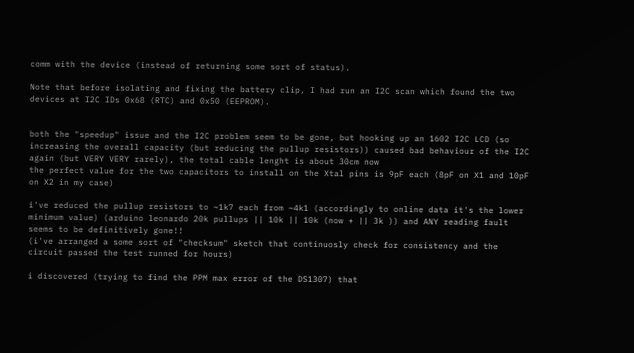comm with the device (instead of returning some sort of status).

Note that before isolating and fixing the battery clip, I had run an I2C scan which found the two devices at I2C IDs 0x68 (RTC) and 0x50 (EEPROM).


both the "speedup" issue and the I2C problem seem to be gone, but hooking up an 1602 I2C LCD (so increasing the overall capacity (but reducing the pullup resistors)) caused bad behaviour of the I2C again (but VERY VERY rarely), the total cable lenght is about 30cm now
the perfect value for the two capacitors to install on the Xtal pins is 9pF each (8pF on X1 and 10pF on X2 in my case)

i've reduced the pullup resistors to ~1k7 each from ~4k1 (accordingly to online data it's the lower minimum value) (arduino leonardo 20k pullups || 10k || 10k (now + || 3k )) and ANY reading fault seems to be definitively gone!!
(i've arranged a some sort of "checksum" sketch that continuosly check for consistency and the circuit passed the test runned for hours)

i discovered (trying to find the PPM max error of the DS1307) that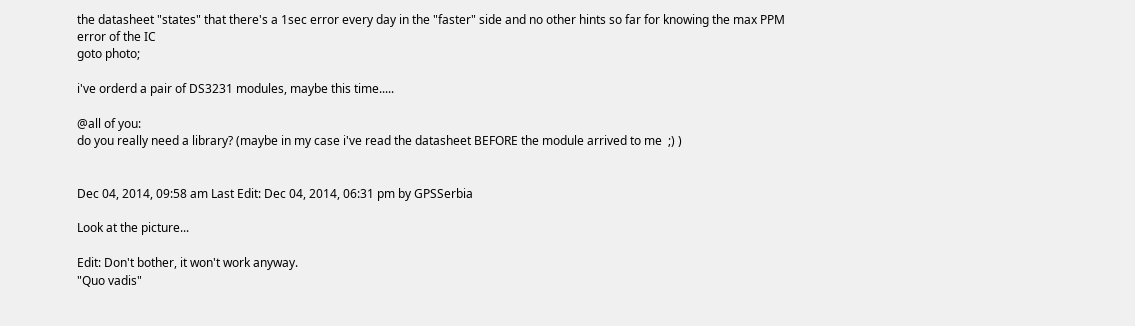the datasheet "states" that there's a 1sec error every day in the "faster" side and no other hints so far for knowing the max PPM error of the IC
goto photo;

i've orderd a pair of DS3231 modules, maybe this time.....

@all of you:
do you really need a library? (maybe in my case i've read the datasheet BEFORE the module arrived to me  ;) )


Dec 04, 2014, 09:58 am Last Edit: Dec 04, 2014, 06:31 pm by GPSSerbia

Look at the picture...

Edit: Don't bother, it won't work anyway.
"Quo vadis"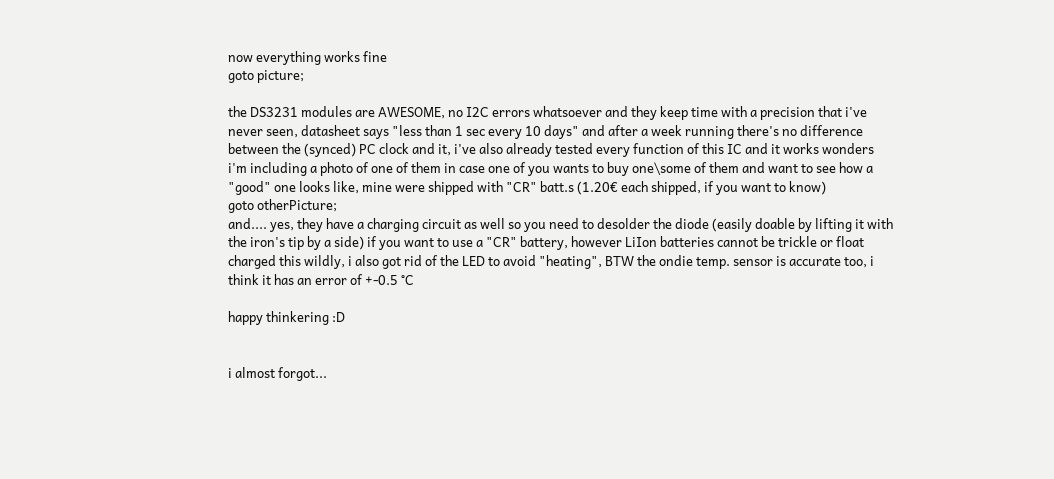now everything works fine
goto picture;

the DS3231 modules are AWESOME, no I2C errors whatsoever and they keep time with a precision that i've never seen, datasheet says "less than 1 sec every 10 days" and after a week running there's no difference between the (synced) PC clock and it, i've also already tested every function of this IC and it works wonders
i'm including a photo of one of them in case one of you wants to buy one\some of them and want to see how a "good" one looks like, mine were shipped with "CR" batt.s (1.20€ each shipped, if you want to know)
goto otherPicture;
and.... yes, they have a charging circuit as well so you need to desolder the diode (easily doable by lifting it with the iron's tip by a side) if you want to use a "CR" battery, however LiIon batteries cannot be trickle or float charged this wildly, i also got rid of the LED to avoid "heating", BTW the ondie temp. sensor is accurate too, i think it has an error of +-0.5 °C

happy thinkering :D


i almost forgot...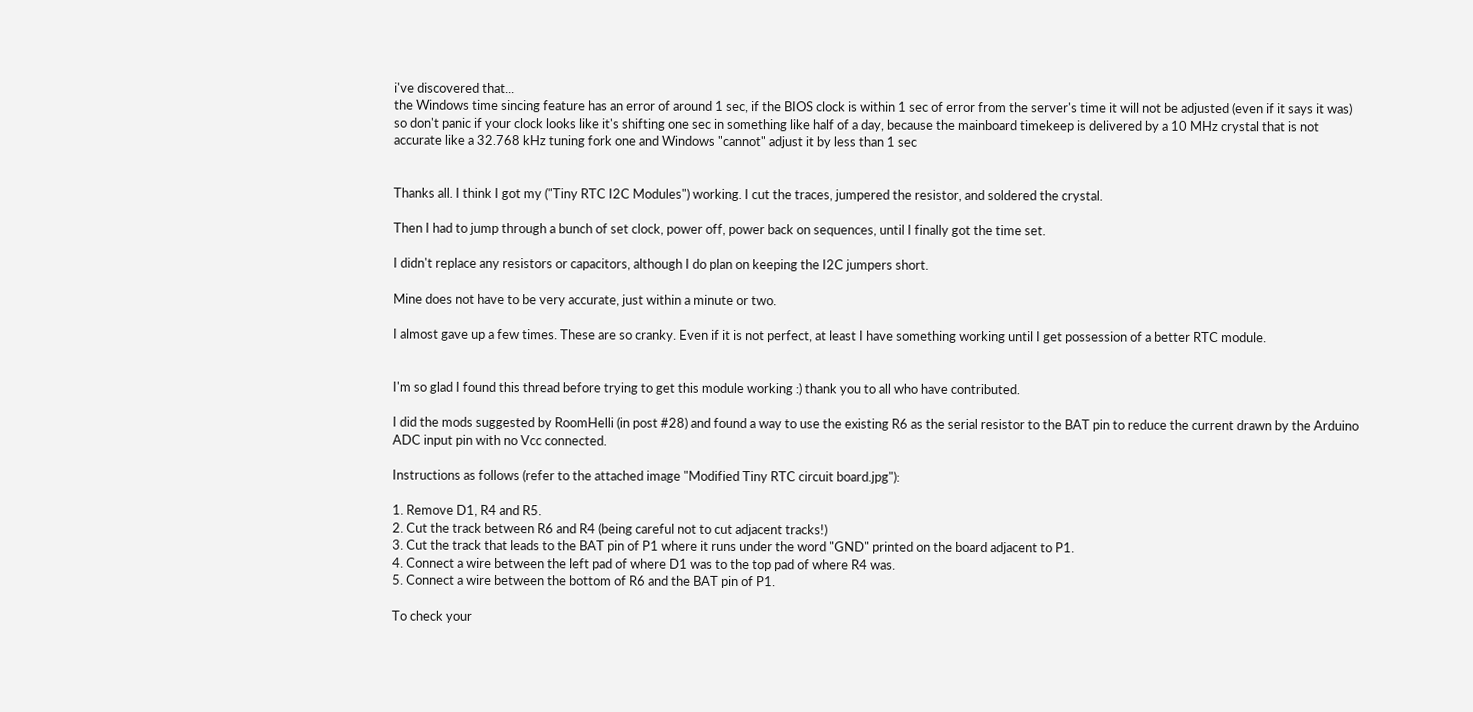i've discovered that...
the Windows time sincing feature has an error of around 1 sec, if the BIOS clock is within 1 sec of error from the server's time it will not be adjusted (even if it says it was) so don't panic if your clock looks like it's shifting one sec in something like half of a day, because the mainboard timekeep is delivered by a 10 MHz crystal that is not accurate like a 32.768 kHz tuning fork one and Windows "cannot" adjust it by less than 1 sec


Thanks all. I think I got my ("Tiny RTC I2C Modules") working. I cut the traces, jumpered the resistor, and soldered the crystal.

Then I had to jump through a bunch of set clock, power off, power back on sequences, until I finally got the time set.

I didn't replace any resistors or capacitors, although I do plan on keeping the I2C jumpers short.

Mine does not have to be very accurate, just within a minute or two.

I almost gave up a few times. These are so cranky. Even if it is not perfect, at least I have something working until I get possession of a better RTC module.


I'm so glad I found this thread before trying to get this module working :) thank you to all who have contributed.

I did the mods suggested by RoomHelli (in post #28) and found a way to use the existing R6 as the serial resistor to the BAT pin to reduce the current drawn by the Arduino ADC input pin with no Vcc connected.

Instructions as follows (refer to the attached image "Modified Tiny RTC circuit board.jpg"):

1. Remove D1, R4 and R5.
2. Cut the track between R6 and R4 (being careful not to cut adjacent tracks!)
3. Cut the track that leads to the BAT pin of P1 where it runs under the word "GND" printed on the board adjacent to P1.
4. Connect a wire between the left pad of where D1 was to the top pad of where R4 was.
5. Connect a wire between the bottom of R6 and the BAT pin of P1.

To check your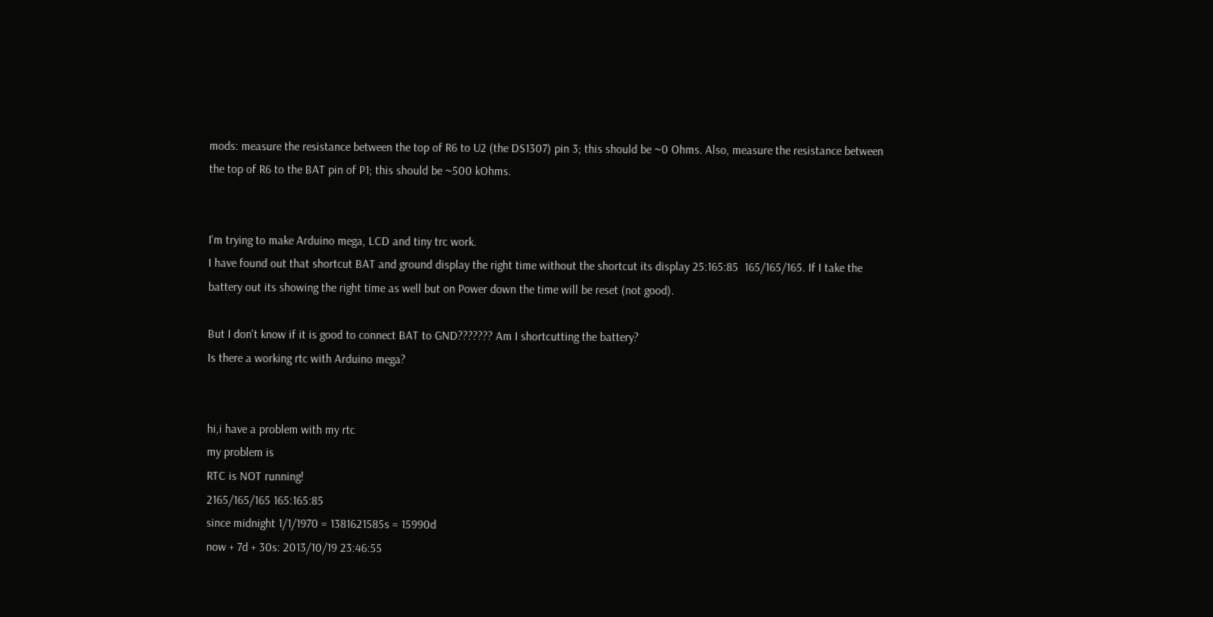mods: measure the resistance between the top of R6 to U2 (the DS1307) pin 3; this should be ~0 Ohms. Also, measure the resistance between the top of R6 to the BAT pin of P1; this should be ~500 kOhms.


I'm trying to make Arduino mega, LCD and tiny trc work.
I have found out that shortcut BAT and ground display the right time without the shortcut its display 25:165:85  165/165/165. If I take the battery out its showing the right time as well but on Power down the time will be reset (not good).

But I don't know if it is good to connect BAT to GND??????? Am I shortcutting the battery?
Is there a working rtc with Arduino mega?


hi,i have a problem with my rtc
my problem is
RTC is NOT running!
2165/165/165 165:165:85
since midnight 1/1/1970 = 1381621585s = 15990d
now + 7d + 30s: 2013/10/19 23:46:55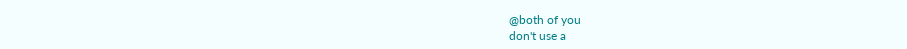@both of you
don't use a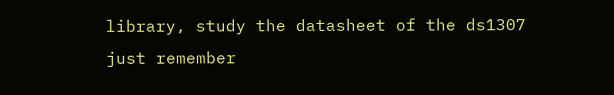library, study the datasheet of the ds1307
just remember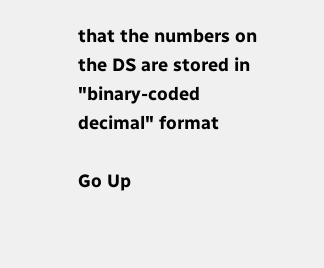that the numbers on the DS are stored in "binary-coded decimal" format

Go Up